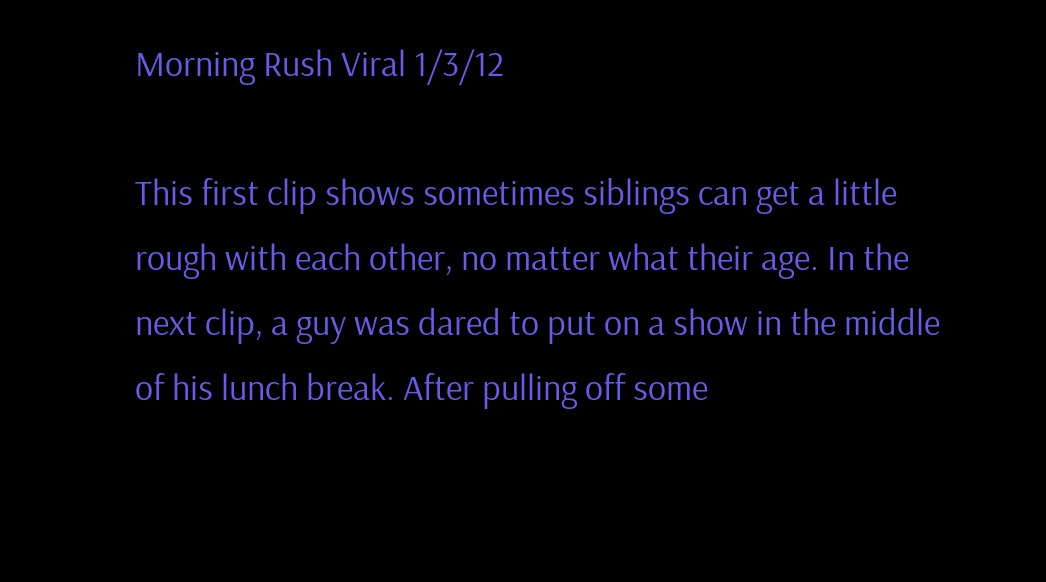Morning Rush Viral 1/3/12

This first clip shows sometimes siblings can get a little rough with each other, no matter what their age. In the next clip, a guy was dared to put on a show in the middle of his lunch break. After pulling off some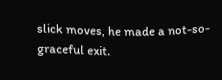slick moves, he made a not-so-graceful exit.